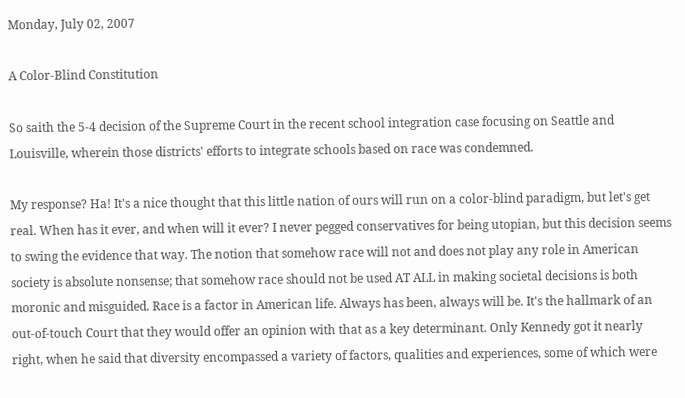Monday, July 02, 2007

A Color-Blind Constitution

So saith the 5-4 decision of the Supreme Court in the recent school integration case focusing on Seattle and Louisville, wherein those districts' efforts to integrate schools based on race was condemned.

My response? Ha! It's a nice thought that this little nation of ours will run on a color-blind paradigm, but let's get real. When has it ever, and when will it ever? I never pegged conservatives for being utopian, but this decision seems to swing the evidence that way. The notion that somehow race will not and does not play any role in American society is absolute nonsense; that somehow race should not be used AT ALL in making societal decisions is both moronic and misguided. Race is a factor in American life. Always has been, always will be. It's the hallmark of an out-of-touch Court that they would offer an opinion with that as a key determinant. Only Kennedy got it nearly right, when he said that diversity encompassed a variety of factors, qualities and experiences, some of which were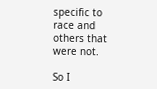specific to race and others that were not.

So I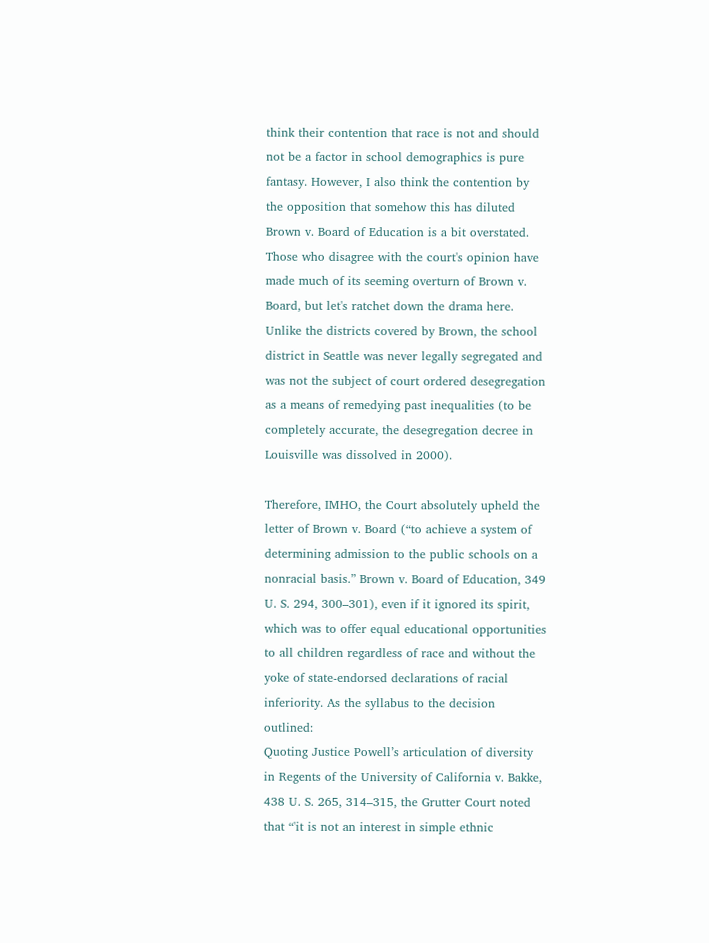think their contention that race is not and should not be a factor in school demographics is pure fantasy. However, I also think the contention by the opposition that somehow this has diluted Brown v. Board of Education is a bit overstated. Those who disagree with the court's opinion have made much of its seeming overturn of Brown v. Board, but let's ratchet down the drama here. Unlike the districts covered by Brown, the school district in Seattle was never legally segregated and was not the subject of court ordered desegregation as a means of remedying past inequalities (to be completely accurate, the desegregation decree in Louisville was dissolved in 2000).

Therefore, IMHO, the Court absolutely upheld the letter of Brown v. Board (“to achieve a system of determining admission to the public schools on a nonracial basis.” Brown v. Board of Education, 349 U. S. 294, 300–301), even if it ignored its spirit, which was to offer equal educational opportunities to all children regardless of race and without the yoke of state-endorsed declarations of racial inferiority. As the syllabus to the decision outlined:
Quoting Justice Powell’s articulation of diversity in Regents of the University of California v. Bakke, 438 U. S. 265, 314–315, the Grutter Court noted that “'it is not an interest in simple ethnic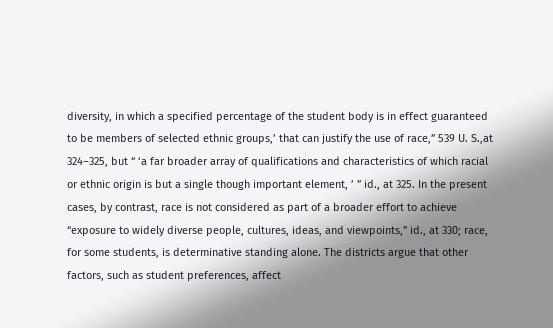diversity, in which a specified percentage of the student body is in effect guaranteed to be members of selected ethnic groups,’ that can justify the use of race,” 539 U. S.,at 324–325, but “ ‘a far broader array of qualifications and characteristics of which racial or ethnic origin is but a single though important element, ’ ” id., at 325. In the present cases, by contrast, race is not considered as part of a broader effort to achieve “exposure to widely diverse people, cultures, ideas, and viewpoints,” id., at 330; race, for some students, is determinative standing alone. The districts argue that other factors, such as student preferences, affect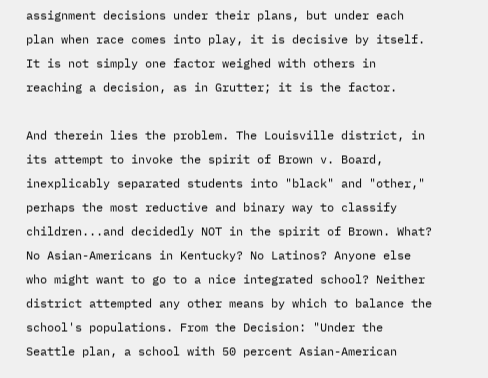assignment decisions under their plans, but under each plan when race comes into play, it is decisive by itself. It is not simply one factor weighed with others in reaching a decision, as in Grutter; it is the factor.

And therein lies the problem. The Louisville district, in its attempt to invoke the spirit of Brown v. Board, inexplicably separated students into "black" and "other," perhaps the most reductive and binary way to classify children...and decidedly NOT in the spirit of Brown. What? No Asian-Americans in Kentucky? No Latinos? Anyone else who might want to go to a nice integrated school? Neither district attempted any other means by which to balance the school's populations. From the Decision: "Under the Seattle plan, a school with 50 percent Asian-American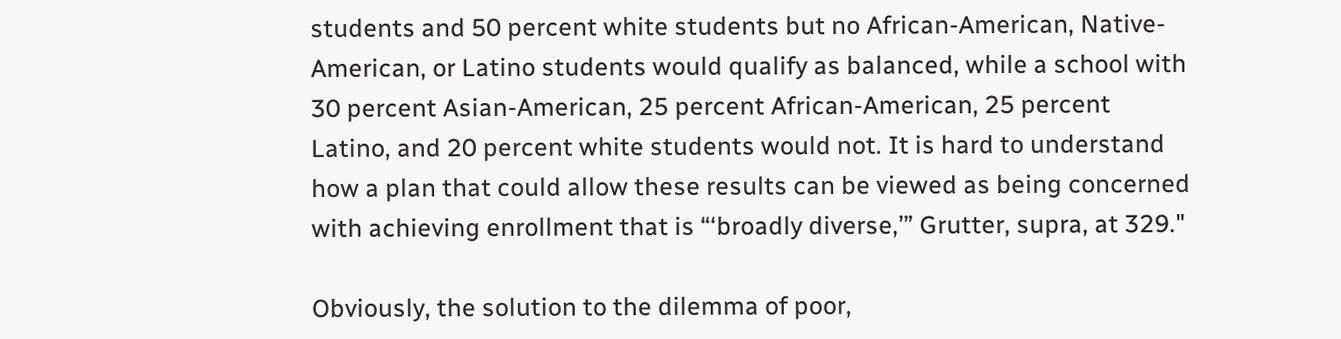students and 50 percent white students but no African-American, Native-American, or Latino students would qualify as balanced, while a school with 30 percent Asian-American, 25 percent African-American, 25 percent Latino, and 20 percent white students would not. It is hard to understand how a plan that could allow these results can be viewed as being concerned with achieving enrollment that is “‘broadly diverse,’” Grutter, supra, at 329."

Obviously, the solution to the dilemma of poor,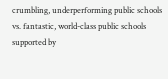crumbling, underperforming public schools vs. fantastic, world-class public schools supported by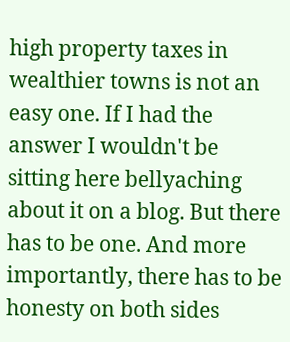high property taxes in wealthier towns is not an easy one. If I had the answer I wouldn't be sitting here bellyaching about it on a blog. But there has to be one. And more importantly, there has to be honesty on both sides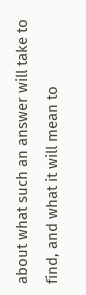about what such an answer will take to find, and what it will mean to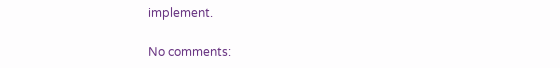implement.

No comments: